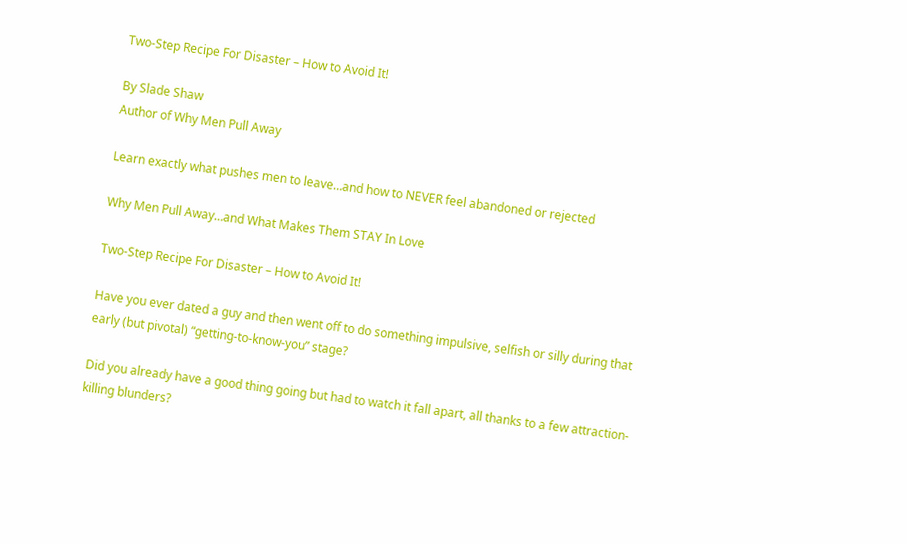Two-Step Recipe For Disaster – How to Avoid It!

By Slade Shaw
Author of Why Men Pull Away

Learn exactly what pushes men to leave…and how to NEVER feel abandoned or rejected

Why Men Pull Away…and What Makes Them STAY In Love

Two-Step Recipe For Disaster – How to Avoid It!

Have you ever dated a guy and then went off to do something impulsive, selfish or silly during that early (but pivotal) “getting-to-know-you” stage?

Did you already have a good thing going but had to watch it fall apart, all thanks to a few attraction-killing blunders?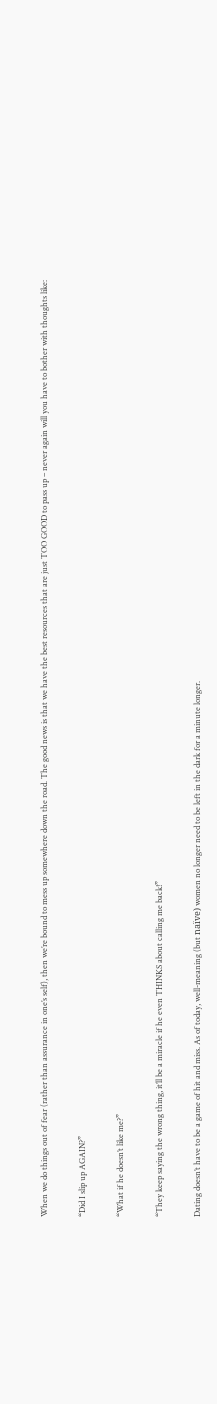When we do things out of fear (rather than assurance in one’s self), then we’re bound to mess up somewhere down the road. The good news is that we have the best resources that are just TOO GOOD to pass up – never again will you have to bother with thoughts like:

“Did I slip up AGAIN?”

“What if he doesn’t like me?”

“They keep saying the wrong thing, it’ll be a miracle if he even THINKS about calling me back!”

Dating doesn’t have to be a game of hit and miss. As of today, well-meaning (but naïve) women no longer need to be left in the dark for a minute longer.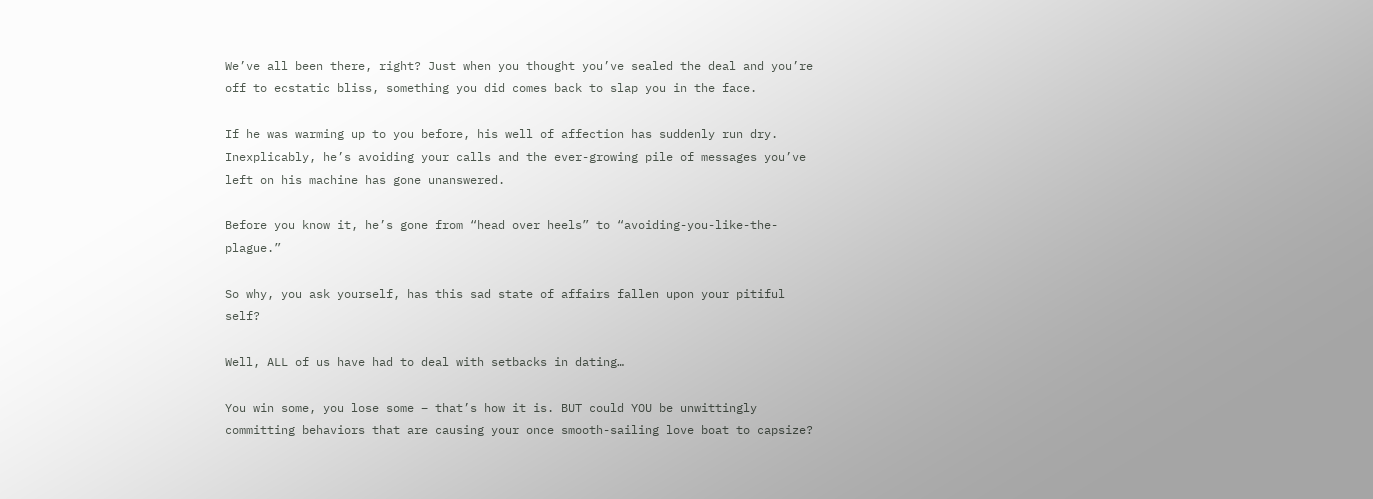We’ve all been there, right? Just when you thought you’ve sealed the deal and you’re off to ecstatic bliss, something you did comes back to slap you in the face.

If he was warming up to you before, his well of affection has suddenly run dry. Inexplicably, he’s avoiding your calls and the ever-growing pile of messages you’ve left on his machine has gone unanswered.

Before you know it, he’s gone from “head over heels” to “avoiding-you-like-the-plague.”

So why, you ask yourself, has this sad state of affairs fallen upon your pitiful self?

Well, ALL of us have had to deal with setbacks in dating…

You win some, you lose some – that’s how it is. BUT could YOU be unwittingly committing behaviors that are causing your once smooth-sailing love boat to capsize?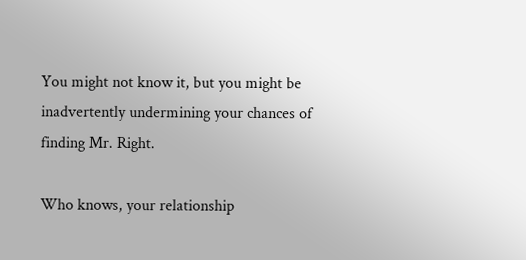You might not know it, but you might be inadvertently undermining your chances of finding Mr. Right.

Who knows, your relationship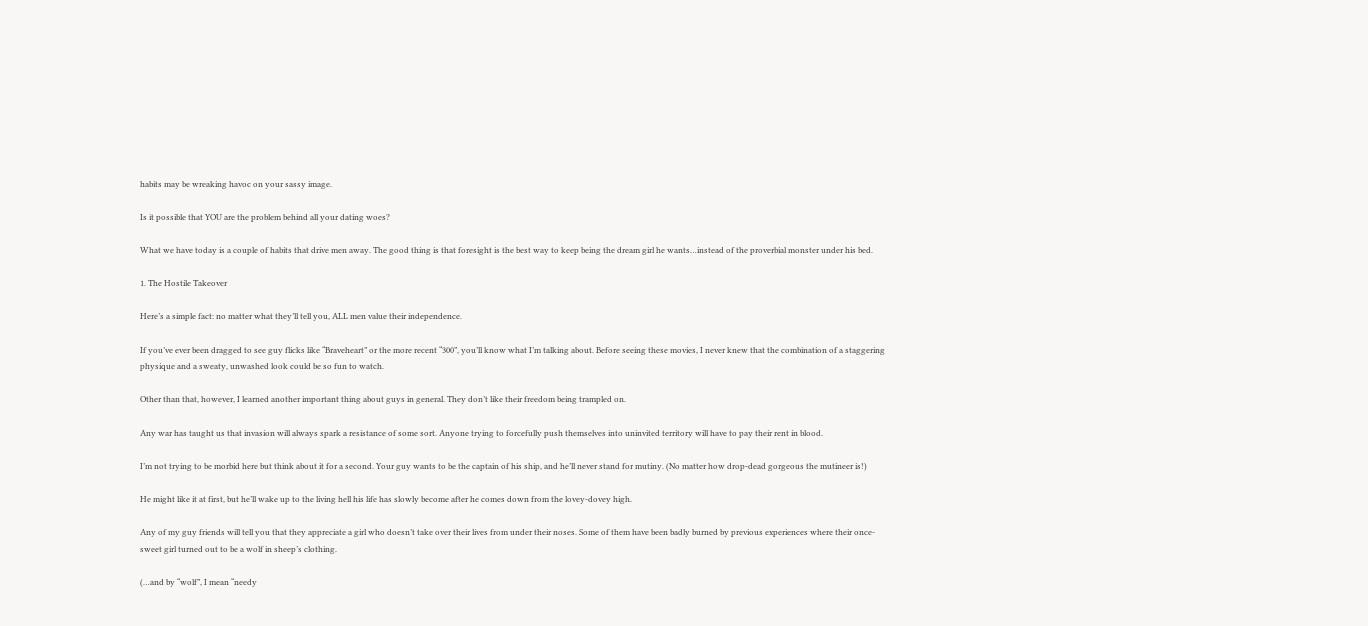habits may be wreaking havoc on your sassy image.

Is it possible that YOU are the problem behind all your dating woes?

What we have today is a couple of habits that drive men away. The good thing is that foresight is the best way to keep being the dream girl he wants…instead of the proverbial monster under his bed.

1. The Hostile Takeover

Here’s a simple fact: no matter what they’ll tell you, ALL men value their independence.

If you’ve ever been dragged to see guy flicks like “Braveheart” or the more recent “300”, you’ll know what I’m talking about. Before seeing these movies, I never knew that the combination of a staggering physique and a sweaty, unwashed look could be so fun to watch.

Other than that, however, I learned another important thing about guys in general. They don’t like their freedom being trampled on.

Any war has taught us that invasion will always spark a resistance of some sort. Anyone trying to forcefully push themselves into uninvited territory will have to pay their rent in blood.

I’m not trying to be morbid here but think about it for a second. Your guy wants to be the captain of his ship, and he’ll never stand for mutiny. (No matter how drop-dead gorgeous the mutineer is!)

He might like it at first, but he’ll wake up to the living hell his life has slowly become after he comes down from the lovey-dovey high.

Any of my guy friends will tell you that they appreciate a girl who doesn’t take over their lives from under their noses. Some of them have been badly burned by previous experiences where their once-sweet girl turned out to be a wolf in sheep’s clothing.

(…and by “wolf”, I mean “needy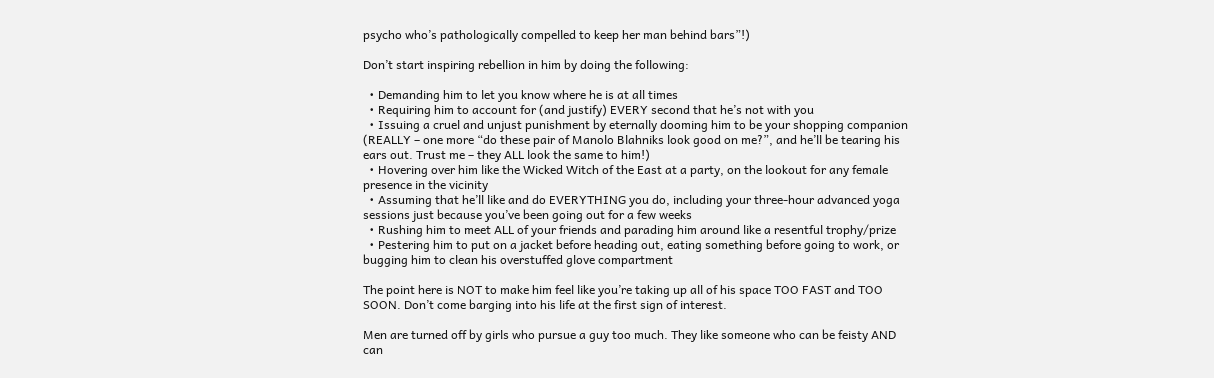psycho who’s pathologically compelled to keep her man behind bars”!)

Don’t start inspiring rebellion in him by doing the following:

  • Demanding him to let you know where he is at all times
  • Requiring him to account for (and justify) EVERY second that he’s not with you
  • Issuing a cruel and unjust punishment by eternally dooming him to be your shopping companion (REALLY – one more “do these pair of Manolo Blahniks look good on me?”, and he’ll be tearing his ears out. Trust me – they ALL look the same to him!)
  • Hovering over him like the Wicked Witch of the East at a party, on the lookout for any female presence in the vicinity
  • Assuming that he’ll like and do EVERYTHING you do, including your three-hour advanced yoga sessions just because you’ve been going out for a few weeks
  • Rushing him to meet ALL of your friends and parading him around like a resentful trophy/prize
  • Pestering him to put on a jacket before heading out, eating something before going to work, or bugging him to clean his overstuffed glove compartment

The point here is NOT to make him feel like you’re taking up all of his space TOO FAST and TOO SOON. Don’t come barging into his life at the first sign of interest.

Men are turned off by girls who pursue a guy too much. They like someone who can be feisty AND can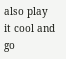also play it cool and go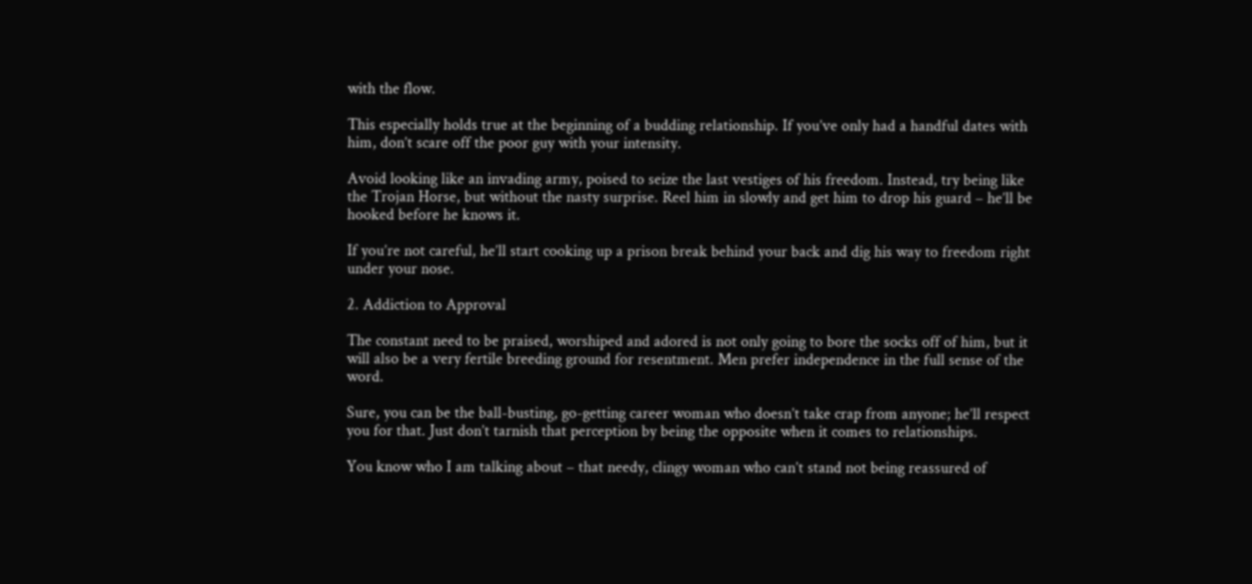with the flow.

This especially holds true at the beginning of a budding relationship. If you’ve only had a handful dates with him, don’t scare off the poor guy with your intensity.

Avoid looking like an invading army, poised to seize the last vestiges of his freedom. Instead, try being like the Trojan Horse, but without the nasty surprise. Reel him in slowly and get him to drop his guard – he’ll be hooked before he knows it.

If you’re not careful, he’ll start cooking up a prison break behind your back and dig his way to freedom right under your nose.

2. Addiction to Approval

The constant need to be praised, worshiped and adored is not only going to bore the socks off of him, but it will also be a very fertile breeding ground for resentment. Men prefer independence in the full sense of the word.

Sure, you can be the ball-busting, go-getting career woman who doesn’t take crap from anyone; he’ll respect you for that. Just don’t tarnish that perception by being the opposite when it comes to relationships.

You know who I am talking about – that needy, clingy woman who can’t stand not being reassured of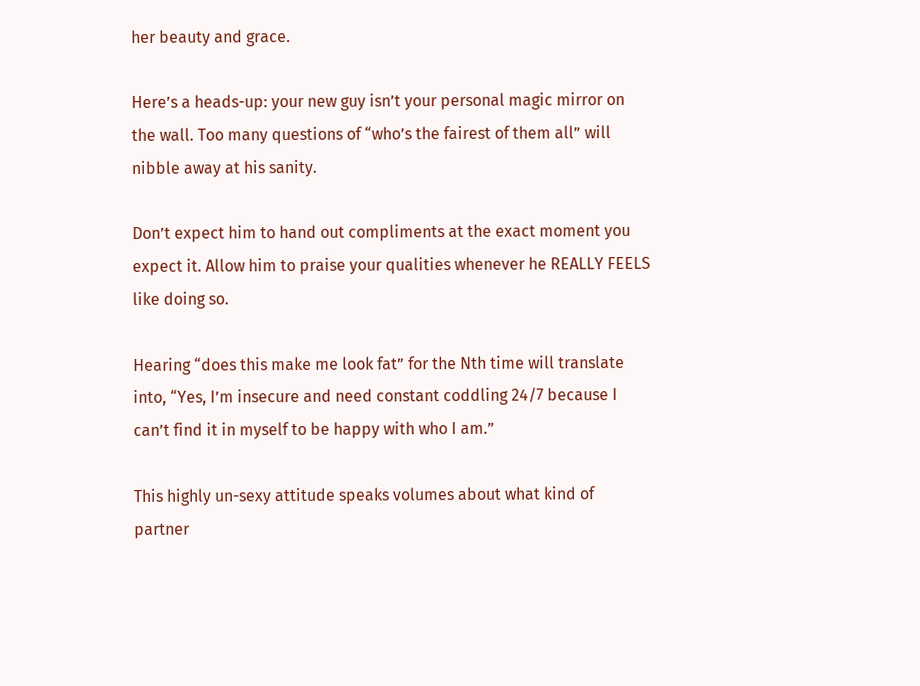her beauty and grace.

Here’s a heads-up: your new guy isn’t your personal magic mirror on the wall. Too many questions of “who’s the fairest of them all” will nibble away at his sanity.

Don’t expect him to hand out compliments at the exact moment you expect it. Allow him to praise your qualities whenever he REALLY FEELS like doing so.

Hearing “does this make me look fat” for the Nth time will translate into, “Yes, I’m insecure and need constant coddling 24/7 because I can’t find it in myself to be happy with who I am.”

This highly un-sexy attitude speaks volumes about what kind of partner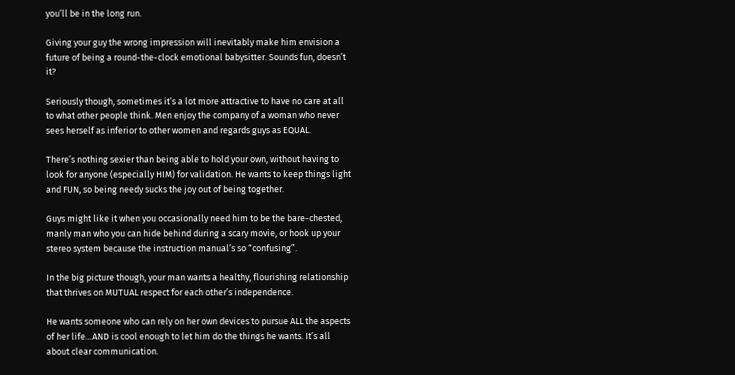you’ll be in the long run.

Giving your guy the wrong impression will inevitably make him envision a future of being a round-the-clock emotional babysitter. Sounds fun, doesn’t it?

Seriously though, sometimes it’s a lot more attractive to have no care at all to what other people think. Men enjoy the company of a woman who never sees herself as inferior to other women and regards guys as EQUAL.

There’s nothing sexier than being able to hold your own, without having to look for anyone (especially HIM) for validation. He wants to keep things light and FUN, so being needy sucks the joy out of being together.

Guys might like it when you occasionally need him to be the bare-chested, manly man who you can hide behind during a scary movie, or hook up your stereo system because the instruction manual’s so “confusing”.

In the big picture though, your man wants a healthy, flourishing relationship that thrives on MUTUAL respect for each other’s independence.

He wants someone who can rely on her own devices to pursue ALL the aspects of her life…AND is cool enough to let him do the things he wants. It’s all about clear communication.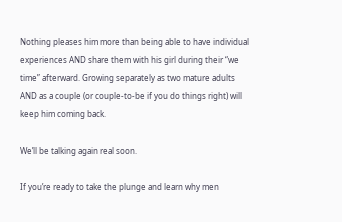Nothing pleases him more than being able to have individual experiences AND share them with his girl during their “we time” afterward. Growing separately as two mature adults AND as a couple (or couple-to-be if you do things right) will keep him coming back.

We’ll be talking again real soon.

If you’re ready to take the plunge and learn why men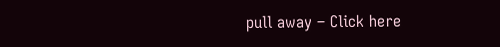pull away – Click here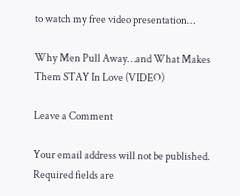to watch my free video presentation…

Why Men Pull Away…and What Makes Them STAY In Love (VIDEO)

Leave a Comment

Your email address will not be published. Required fields are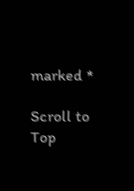marked *

Scroll to Top